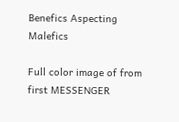Benefics Aspecting Malefics

Full color image of from first MESSENGER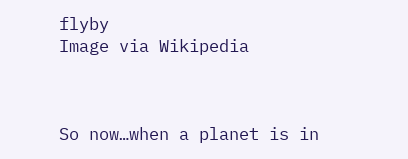flyby
Image via Wikipedia



So now…when a planet is in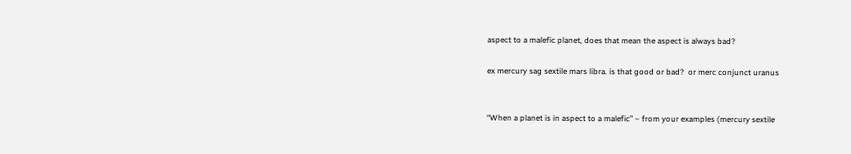aspect to a malefic planet, does that mean the aspect is always bad?

ex mercury sag sextile mars libra. is that good or bad?  or merc conjunct uranus


“When a planet is in aspect to a malefic” – from your examples (mercury sextile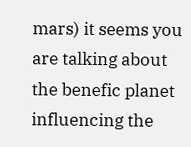mars) it seems you are talking about the benefic planet influencing the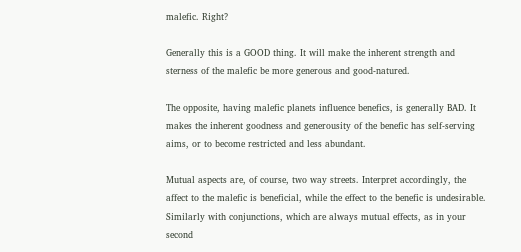malefic. Right?

Generally this is a GOOD thing. It will make the inherent strength and sterness of the malefic be more generous and good-natured.

The opposite, having malefic planets influence benefics, is generally BAD. It makes the inherent goodness and generousity of the benefic has self-serving aims, or to become restricted and less abundant.

Mutual aspects are, of course, two way streets. Interpret accordingly, the affect to the malefic is beneficial, while the effect to the benefic is undesirable. Similarly with conjunctions, which are always mutual effects, as in your second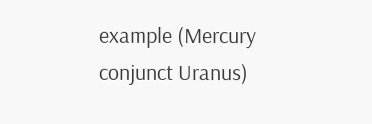example (Mercury conjunct Uranus)